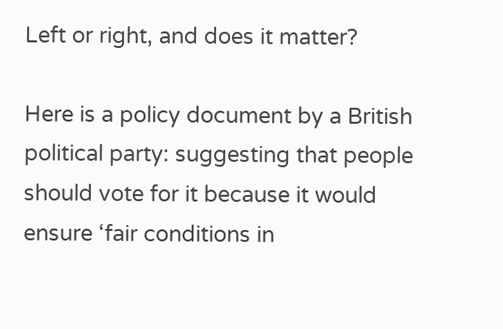Left or right, and does it matter?

Here is a policy document by a British political party: suggesting that people should vote for it because it would ensure ‘fair conditions in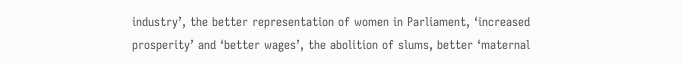industry’, the better representation of women in Parliament, ‘increased prosperity’ and ‘better wages’, the abolition of slums, better ‘maternal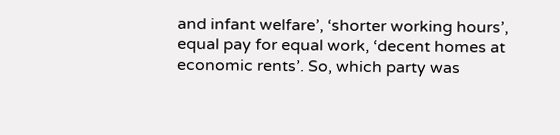and infant welfare’, ‘shorter working hours’, equal pay for equal work, ‘decent homes at economic rents’. So, which party was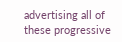advertising all of these progressive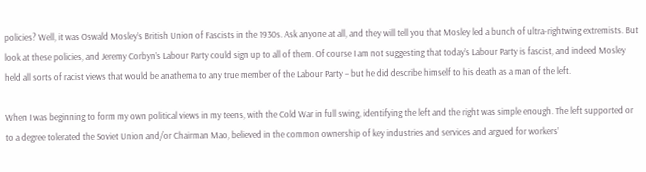policies? Well, it was Oswald Mosley’s British Union of Fascists in the 1930s. Ask anyone at all, and they will tell you that Mosley led a bunch of ultra-rightwing extremists. But look at these policies, and Jeremy Corbyn’s Labour Party could sign up to all of them. Of course I am not suggesting that today’s Labour Party is fascist, and indeed Mosley held all sorts of racist views that would be anathema to any true member of the Labour Party – but he did describe himself to his death as a man of the left.

When I was beginning to form my own political views in my teens, with the Cold War in full swing, identifying the left and the right was simple enough. The left supported or to a degree tolerated the Soviet Union and/or Chairman Mao, believed in the common ownership of key industries and services and argued for workers’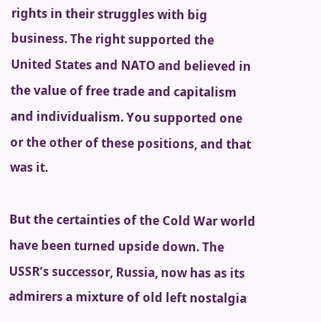rights in their struggles with big business. The right supported the United States and NATO and believed in the value of free trade and capitalism and individualism. You supported one or the other of these positions, and that was it.

But the certainties of the Cold War world have been turned upside down. The USSR’s successor, Russia, now has as its admirers a mixture of old left nostalgia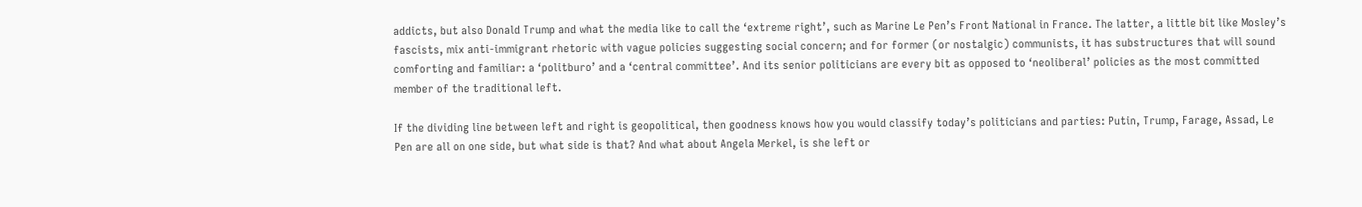addicts, but also Donald Trump and what the media like to call the ‘extreme right’, such as Marine Le Pen’s Front National in France. The latter, a little bit like Mosley’s fascists, mix anti-immigrant rhetoric with vague policies suggesting social concern; and for former (or nostalgic) communists, it has substructures that will sound comforting and familiar: a ‘politburo’ and a ‘central committee’. And its senior politicians are every bit as opposed to ‘neoliberal’ policies as the most committed member of the traditional left.

If the dividing line between left and right is geopolitical, then goodness knows how you would classify today’s politicians and parties: Putin, Trump, Farage, Assad, Le Pen are all on one side, but what side is that? And what about Angela Merkel, is she left or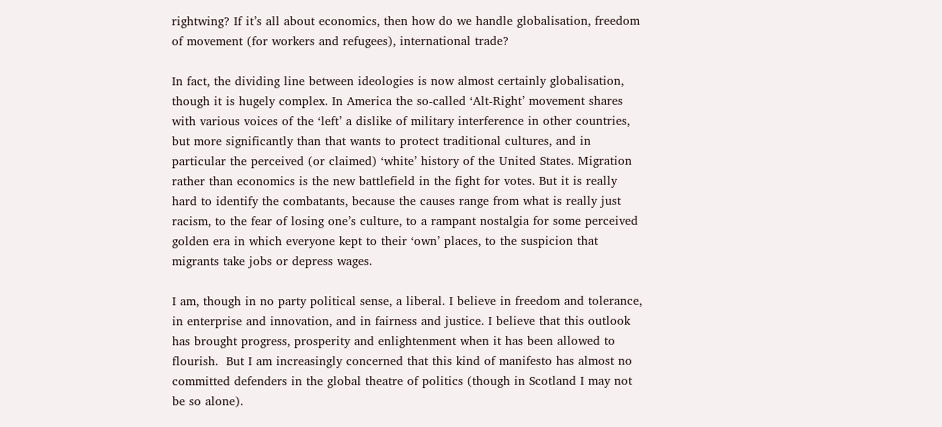rightwing? If it’s all about economics, then how do we handle globalisation, freedom of movement (for workers and refugees), international trade?

In fact, the dividing line between ideologies is now almost certainly globalisation, though it is hugely complex. In America the so-called ‘Alt-Right’ movement shares with various voices of the ‘left’ a dislike of military interference in other countries, but more significantly than that wants to protect traditional cultures, and in particular the perceived (or claimed) ‘white’ history of the United States. Migration rather than economics is the new battlefield in the fight for votes. But it is really hard to identify the combatants, because the causes range from what is really just racism, to the fear of losing one’s culture, to a rampant nostalgia for some perceived golden era in which everyone kept to their ‘own’ places, to the suspicion that migrants take jobs or depress wages.

I am, though in no party political sense, a liberal. I believe in freedom and tolerance, in enterprise and innovation, and in fairness and justice. I believe that this outlook has brought progress, prosperity and enlightenment when it has been allowed to flourish.  But I am increasingly concerned that this kind of manifesto has almost no committed defenders in the global theatre of politics (though in Scotland I may not be so alone).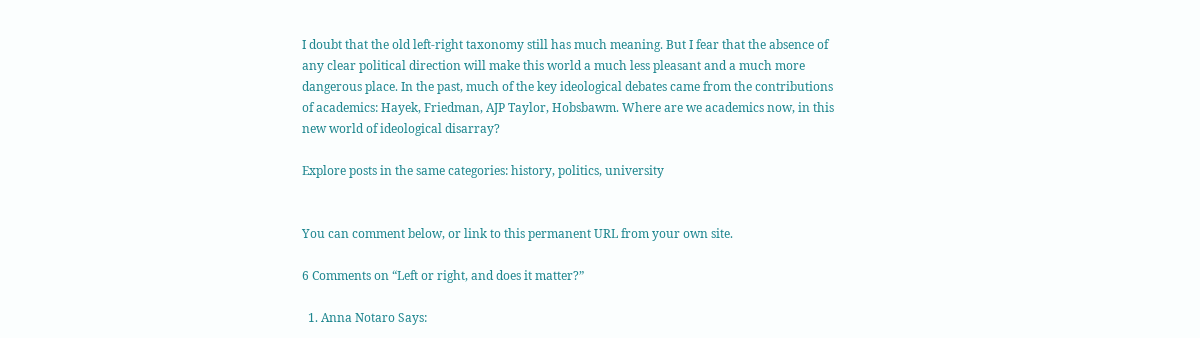I doubt that the old left-right taxonomy still has much meaning. But I fear that the absence of any clear political direction will make this world a much less pleasant and a much more dangerous place. In the past, much of the key ideological debates came from the contributions of academics: Hayek, Friedman, AJP Taylor, Hobsbawm. Where are we academics now, in this new world of ideological disarray?

Explore posts in the same categories: history, politics, university


You can comment below, or link to this permanent URL from your own site.

6 Comments on “Left or right, and does it matter?”

  1. Anna Notaro Says: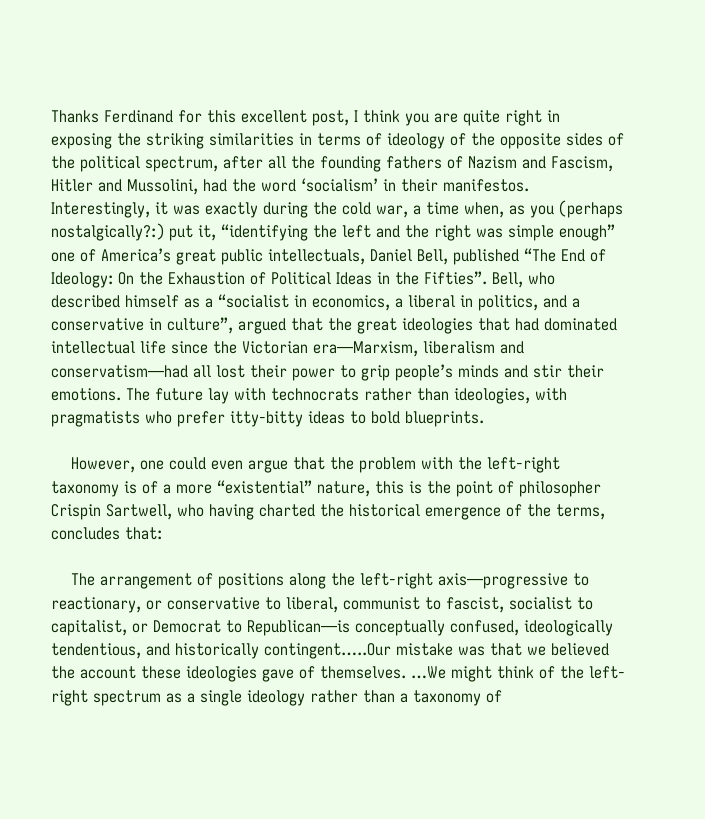Thanks Ferdinand for this excellent post, I think you are quite right in exposing the striking similarities in terms of ideology of the opposite sides of the political spectrum, after all the founding fathers of Nazism and Fascism, Hitler and Mussolini, had the word ‘socialism’ in their manifestos. Interestingly, it was exactly during the cold war, a time when, as you (perhaps nostalgically?:) put it, “identifying the left and the right was simple enough” one of America’s great public intellectuals, Daniel Bell, published “The End of Ideology: On the Exhaustion of Political Ideas in the Fifties”. Bell, who described himself as a “socialist in economics, a liberal in politics, and a conservative in culture”, argued that the great ideologies that had dominated intellectual life since the Victorian era—Marxism, liberalism and conservatism—had all lost their power to grip people’s minds and stir their emotions. The future lay with technocrats rather than ideologies, with pragmatists who prefer itty-bitty ideas to bold blueprints.

    However, one could even argue that the problem with the left-right taxonomy is of a more “existential” nature, this is the point of philosopher Crispin Sartwell, who having charted the historical emergence of the terms, concludes that:

    The arrangement of positions along the left-right axis—progressive to reactionary, or conservative to liberal, communist to fascist, socialist to capitalist, or Democrat to Republican—is conceptually confused, ideologically tendentious, and historically contingent…..Our mistake was that we believed the account these ideologies gave of themselves. …We might think of the left-right spectrum as a single ideology rather than a taxonomy of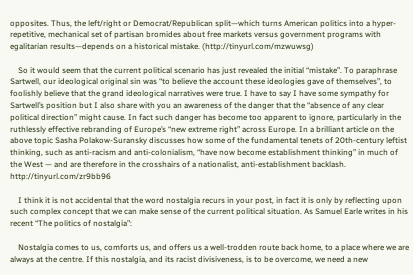opposites. Thus, the left/right or Democrat/Republican split—which turns American politics into a hyper-repetitive, mechanical set of partisan bromides about free markets versus government programs with egalitarian results—depends on a historical mistake. (http://tinyurl.com/mzwuwsg)

    So it would seem that the current political scenario has just revealed the initial “mistake”. To paraphrase Sartwell, our ideological original sin was “to believe the account these ideologies gave of themselves”, to foolishly believe that the grand ideological narratives were true. I have to say I have some sympathy for Sartwell’s position but I also share with you an awareness of the danger that the “absence of any clear political direction” might cause. In fact such danger has become too apparent to ignore, particularly in the ruthlessly effective rebranding of Europe’s “new extreme right” across Europe. In a brilliant article on the above topic Sasha Polakow-Suransky discusses how some of the fundamental tenets of 20th-century leftist thinking, such as anti-racism and anti-colonialism, “have now become establishment thinking” in much of the West — and are therefore in the crosshairs of a nationalist, anti-establishment backlash. http://tinyurl.com/zr9bb96

    I think it is not accidental that the word nostalgia recurs in your post, in fact it is only by reflecting upon such complex concept that we can make sense of the current political situation. As Samuel Earle writes in his recent “The politics of nostalgia”:

    Nostalgia comes to us, comforts us, and offers us a well-trodden route back home, to a place where we are always at the centre. If this nostalgia, and its racist divisiveness, is to be overcome, we need a new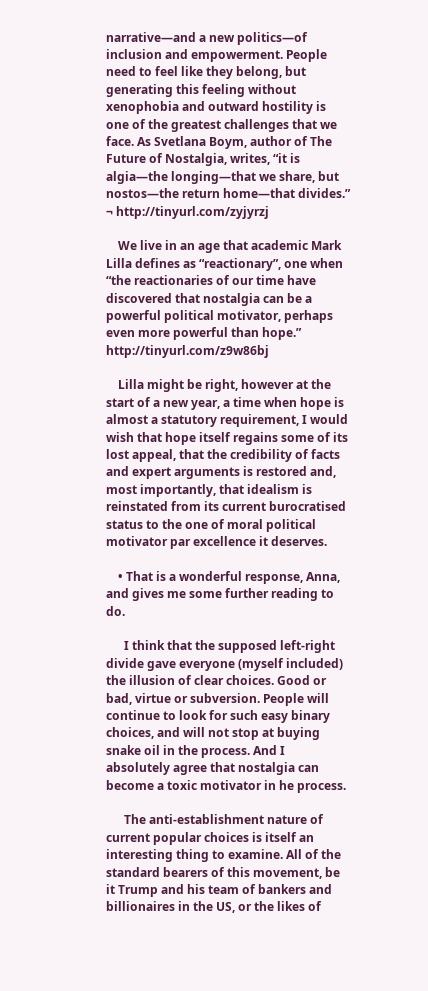narrative—and a new politics—of inclusion and empowerment. People need to feel like they belong, but generating this feeling without xenophobia and outward hostility is one of the greatest challenges that we face. As Svetlana Boym, author of The Future of Nostalgia, writes, “it is algia—the longing—that we share, but nostos—the return home—that divides.” ¬ http://tinyurl.com/zyjyrzj

    We live in an age that academic Mark Lilla defines as “reactionary”, one when “the reactionaries of our time have discovered that nostalgia can be a powerful political motivator, perhaps even more powerful than hope.” http://tinyurl.com/z9w86bj

    Lilla might be right, however at the start of a new year, a time when hope is almost a statutory requirement, I would wish that hope itself regains some of its lost appeal, that the credibility of facts and expert arguments is restored and, most importantly, that idealism is reinstated from its current burocratised status to the one of moral political motivator par excellence it deserves.

    • That is a wonderful response, Anna, and gives me some further reading to do.

      I think that the supposed left-right divide gave everyone (myself included) the illusion of clear choices. Good or bad, virtue or subversion. People will continue to look for such easy binary choices, and will not stop at buying snake oil in the process. And I absolutely agree that nostalgia can become a toxic motivator in he process.

      The anti-establishment nature of current popular choices is itself an interesting thing to examine. All of the standard bearers of this movement, be it Trump and his team of bankers and billionaires in the US, or the likes of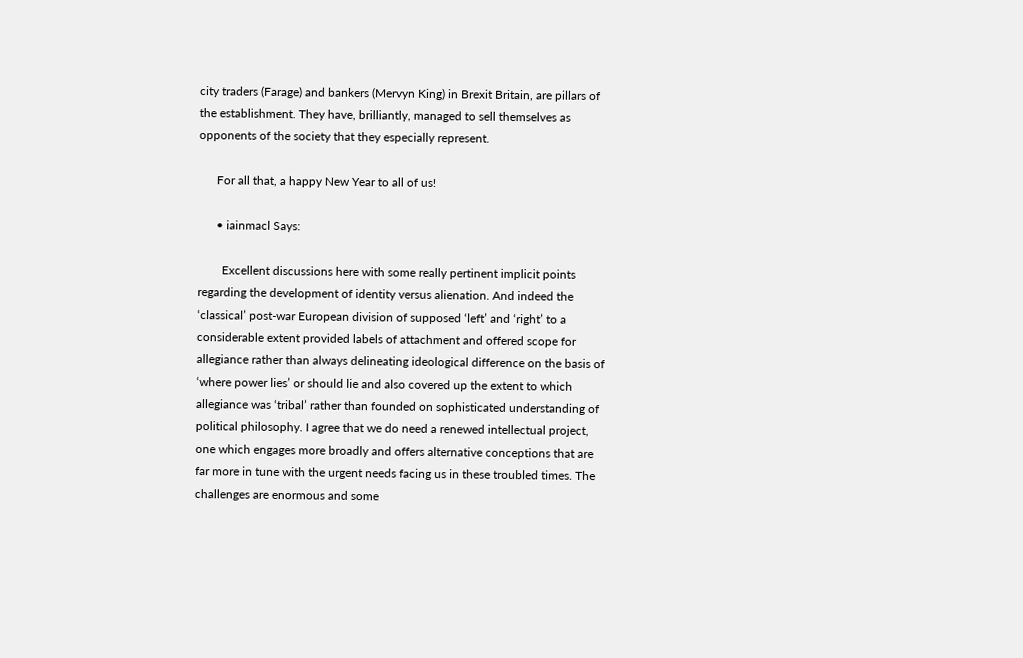city traders (Farage) and bankers (Mervyn King) in Brexit Britain, are pillars of the establishment. They have, brilliantly, managed to sell themselves as opponents of the society that they especially represent.

      For all that, a happy New Year to all of us!

      • iainmacl Says:

        Excellent discussions here with some really pertinent implicit points regarding the development of identity versus alienation. And indeed the ‘classical’ post-war European division of supposed ‘left’ and ‘right’ to a considerable extent provided labels of attachment and offered scope for allegiance rather than always delineating ideological difference on the basis of ‘where power lies’ or should lie and also covered up the extent to which allegiance was ‘tribal’ rather than founded on sophisticated understanding of political philosophy. I agree that we do need a renewed intellectual project, one which engages more broadly and offers alternative conceptions that are far more in tune with the urgent needs facing us in these troubled times. The challenges are enormous and some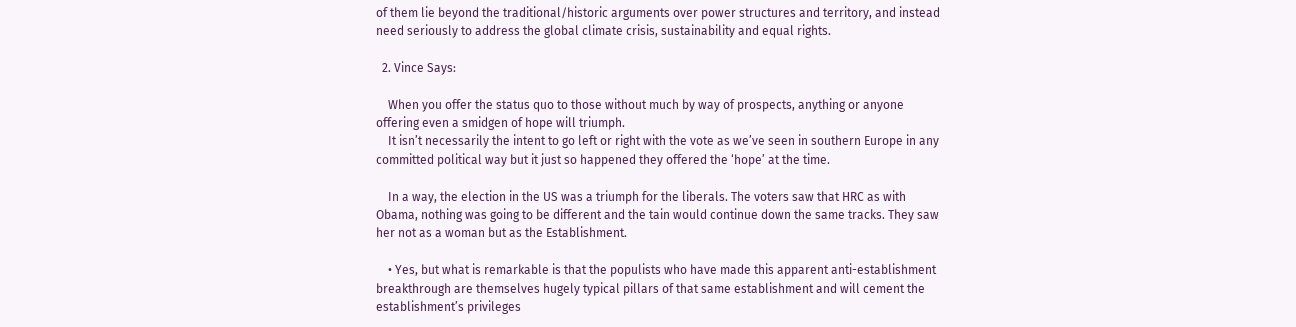of them lie beyond the traditional/historic arguments over power structures and territory, and instead need seriously to address the global climate crisis, sustainability and equal rights.

  2. Vince Says:

    When you offer the status quo to those without much by way of prospects, anything or anyone offering even a smidgen of hope will triumph.
    It isn’t necessarily the intent to go left or right with the vote as we’ve seen in southern Europe in any committed political way but it just so happened they offered the ‘hope’ at the time.

    In a way, the election in the US was a triumph for the liberals. The voters saw that HRC as with Obama, nothing was going to be different and the tain would continue down the same tracks. They saw her not as a woman but as the Establishment.

    • Yes, but what is remarkable is that the populists who have made this apparent anti-establishment breakthrough are themselves hugely typical pillars of that same establishment and will cement the establishment’s privileges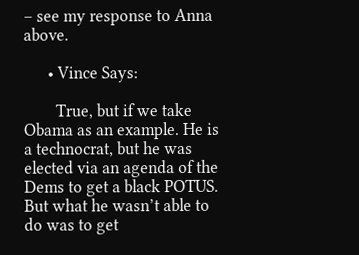– see my response to Anna above.

      • Vince Says:

        True, but if we take Obama as an example. He is a technocrat, but he was elected via an agenda of the Dems to get a black POTUS. But what he wasn’t able to do was to get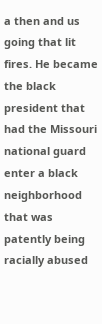a then and us going that lit fires. He became the black president that had the Missouri national guard enter a black neighborhood that was patently being racially abused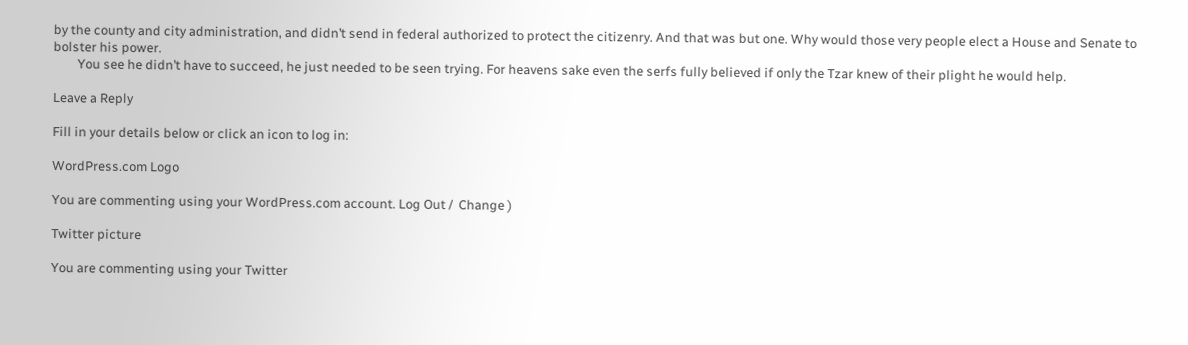by the county and city administration, and didn’t send in federal authorized to protect the citizenry. And that was but one. Why would those very people elect a House and Senate to bolster his power.
        You see he didn’t have to succeed, he just needed to be seen trying. For heavens sake even the serfs fully believed if only the Tzar knew of their plight he would help.

Leave a Reply

Fill in your details below or click an icon to log in:

WordPress.com Logo

You are commenting using your WordPress.com account. Log Out /  Change )

Twitter picture

You are commenting using your Twitter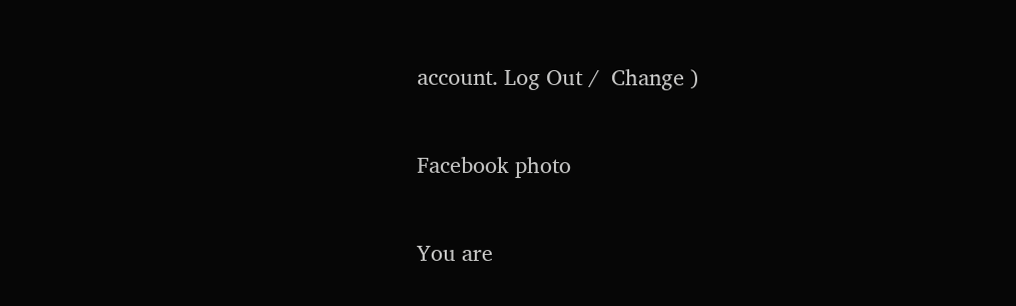account. Log Out /  Change )

Facebook photo

You are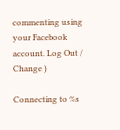commenting using your Facebook account. Log Out /  Change )

Connecting to %s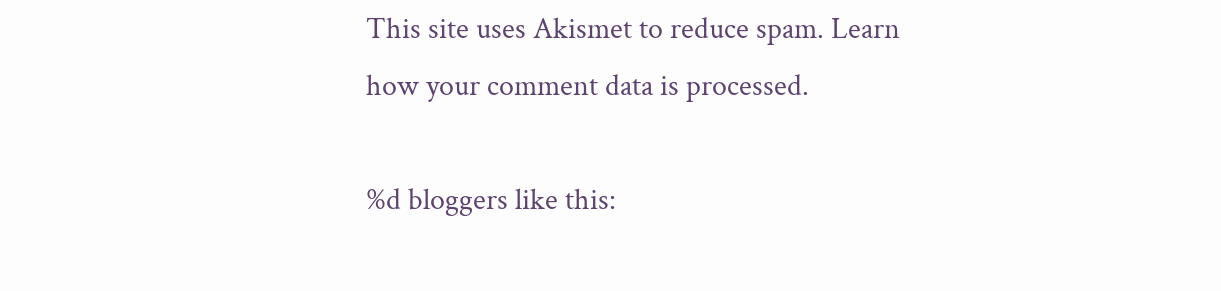This site uses Akismet to reduce spam. Learn how your comment data is processed.

%d bloggers like this: